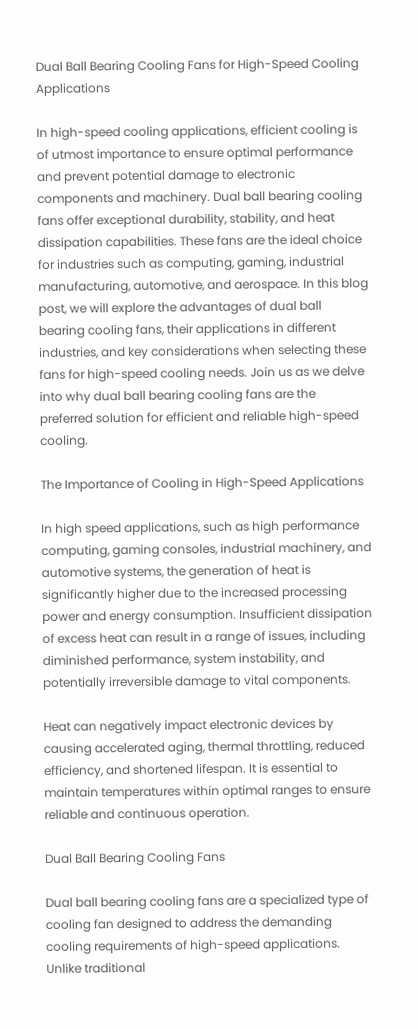Dual Ball Bearing Cooling Fans for High-Speed Cooling Applications

In high-speed cooling applications, efficient cooling is of utmost importance to ensure optimal performance and prevent potential damage to electronic components and machinery. Dual ball bearing cooling fans offer exceptional durability, stability, and heat dissipation capabilities. These fans are the ideal choice for industries such as computing, gaming, industrial manufacturing, automotive, and aerospace. In this blog post, we will explore the advantages of dual ball bearing cooling fans, their applications in different industries, and key considerations when selecting these fans for high-speed cooling needs. Join us as we delve into why dual ball bearing cooling fans are the preferred solution for efficient and reliable high-speed cooling.

The Importance of Cooling in High-Speed Applications

In high speed applications, such as high performance computing, gaming consoles, industrial machinery, and automotive systems, the generation of heat is significantly higher due to the increased processing power and energy consumption. Insufficient dissipation of excess heat can result in a range of issues, including diminished performance, system instability, and potentially irreversible damage to vital components.

Heat can negatively impact electronic devices by causing accelerated aging, thermal throttling, reduced efficiency, and shortened lifespan. It is essential to maintain temperatures within optimal ranges to ensure reliable and continuous operation.

Dual Ball Bearing Cooling Fans

Dual ball bearing cooling fans are a specialized type of cooling fan designed to address the demanding cooling requirements of high-speed applications. Unlike traditional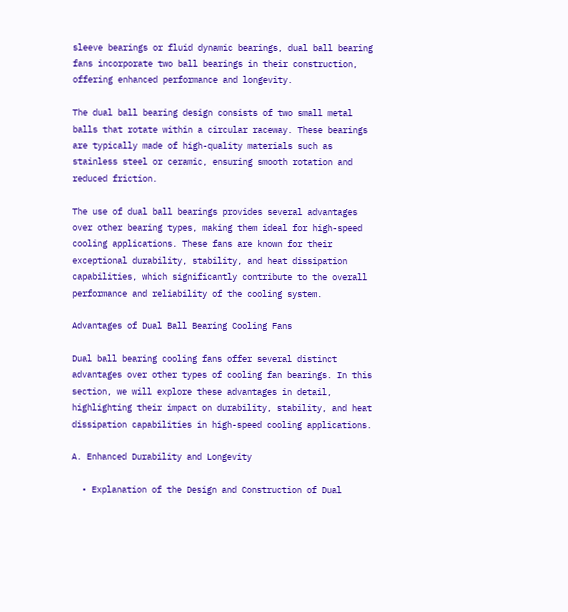sleeve bearings or fluid dynamic bearings, dual ball bearing fans incorporate two ball bearings in their construction, offering enhanced performance and longevity.

The dual ball bearing design consists of two small metal balls that rotate within a circular raceway. These bearings are typically made of high-quality materials such as stainless steel or ceramic, ensuring smooth rotation and reduced friction.

The use of dual ball bearings provides several advantages over other bearing types, making them ideal for high-speed cooling applications. These fans are known for their exceptional durability, stability, and heat dissipation capabilities, which significantly contribute to the overall performance and reliability of the cooling system.

Advantages of Dual Ball Bearing Cooling Fans

Dual ball bearing cooling fans offer several distinct advantages over other types of cooling fan bearings. In this section, we will explore these advantages in detail, highlighting their impact on durability, stability, and heat dissipation capabilities in high-speed cooling applications.

A. Enhanced Durability and Longevity

  • Explanation of the Design and Construction of Dual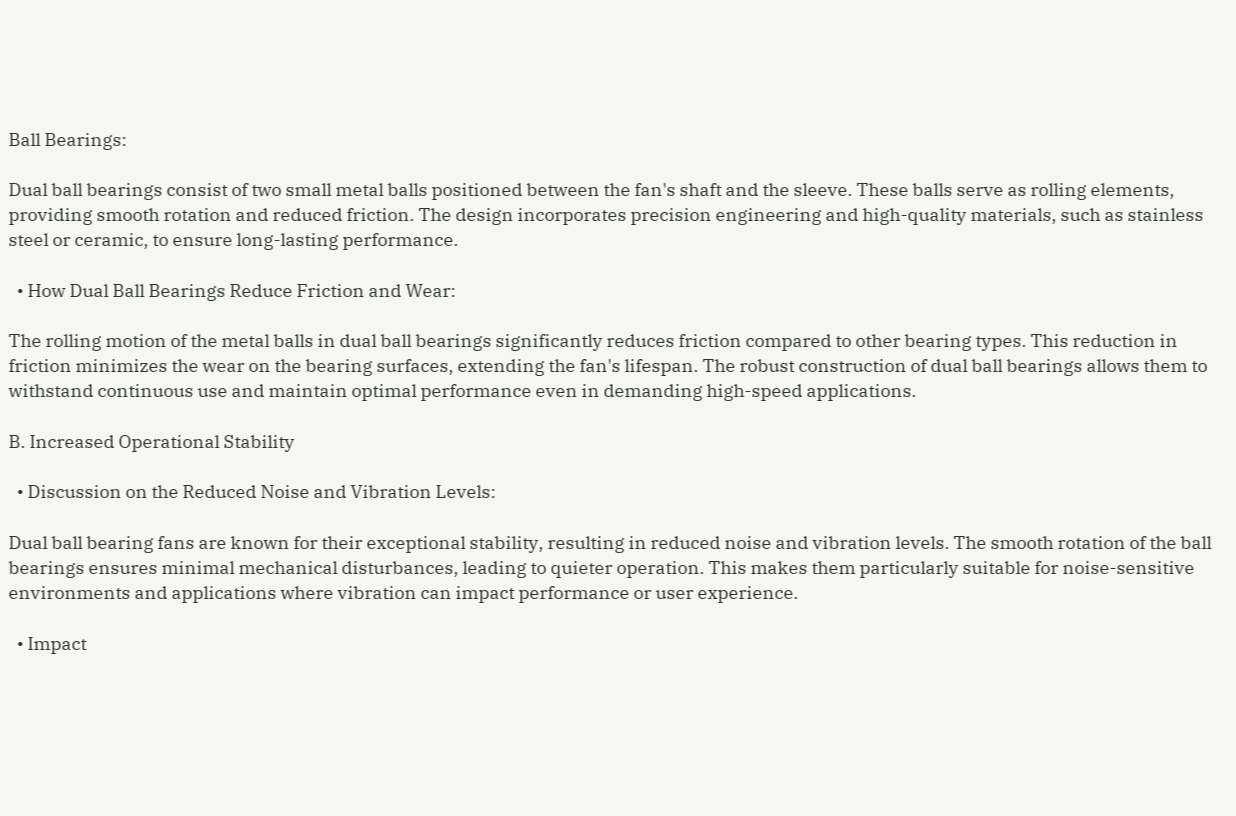Ball Bearings:

Dual ball bearings consist of two small metal balls positioned between the fan's shaft and the sleeve. These balls serve as rolling elements, providing smooth rotation and reduced friction. The design incorporates precision engineering and high-quality materials, such as stainless steel or ceramic, to ensure long-lasting performance.

  • How Dual Ball Bearings Reduce Friction and Wear:

The rolling motion of the metal balls in dual ball bearings significantly reduces friction compared to other bearing types. This reduction in friction minimizes the wear on the bearing surfaces, extending the fan's lifespan. The robust construction of dual ball bearings allows them to withstand continuous use and maintain optimal performance even in demanding high-speed applications.

B. Increased Operational Stability

  • Discussion on the Reduced Noise and Vibration Levels:

Dual ball bearing fans are known for their exceptional stability, resulting in reduced noise and vibration levels. The smooth rotation of the ball bearings ensures minimal mechanical disturbances, leading to quieter operation. This makes them particularly suitable for noise-sensitive environments and applications where vibration can impact performance or user experience.

  • Impact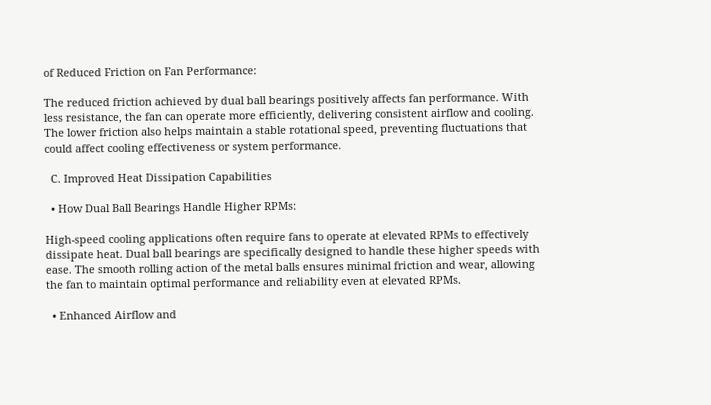of Reduced Friction on Fan Performance:

The reduced friction achieved by dual ball bearings positively affects fan performance. With less resistance, the fan can operate more efficiently, delivering consistent airflow and cooling. The lower friction also helps maintain a stable rotational speed, preventing fluctuations that could affect cooling effectiveness or system performance.

  C. Improved Heat Dissipation Capabilities

  • How Dual Ball Bearings Handle Higher RPMs:

High-speed cooling applications often require fans to operate at elevated RPMs to effectively dissipate heat. Dual ball bearings are specifically designed to handle these higher speeds with ease. The smooth rolling action of the metal balls ensures minimal friction and wear, allowing the fan to maintain optimal performance and reliability even at elevated RPMs.

  • Enhanced Airflow and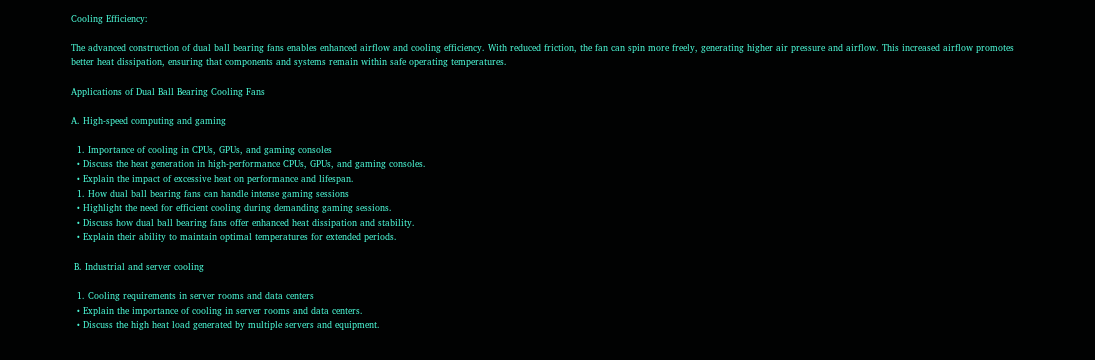Cooling Efficiency:

The advanced construction of dual ball bearing fans enables enhanced airflow and cooling efficiency. With reduced friction, the fan can spin more freely, generating higher air pressure and airflow. This increased airflow promotes better heat dissipation, ensuring that components and systems remain within safe operating temperatures.

Applications of Dual Ball Bearing Cooling Fans

A. High-speed computing and gaming

  1. Importance of cooling in CPUs, GPUs, and gaming consoles
  • Discuss the heat generation in high-performance CPUs, GPUs, and gaming consoles.
  • Explain the impact of excessive heat on performance and lifespan.
  1. How dual ball bearing fans can handle intense gaming sessions
  • Highlight the need for efficient cooling during demanding gaming sessions.
  • Discuss how dual ball bearing fans offer enhanced heat dissipation and stability.
  • Explain their ability to maintain optimal temperatures for extended periods.

 B. Industrial and server cooling

  1. Cooling requirements in server rooms and data centers
  • Explain the importance of cooling in server rooms and data centers.
  • Discuss the high heat load generated by multiple servers and equipment.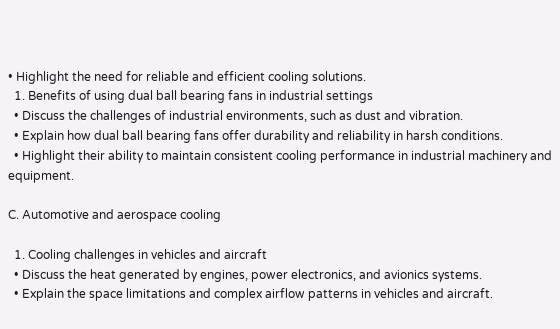• Highlight the need for reliable and efficient cooling solutions.
  1. Benefits of using dual ball bearing fans in industrial settings
  • Discuss the challenges of industrial environments, such as dust and vibration.
  • Explain how dual ball bearing fans offer durability and reliability in harsh conditions.
  • Highlight their ability to maintain consistent cooling performance in industrial machinery and equipment.

C. Automotive and aerospace cooling

  1. Cooling challenges in vehicles and aircraft
  • Discuss the heat generated by engines, power electronics, and avionics systems.
  • Explain the space limitations and complex airflow patterns in vehicles and aircraft.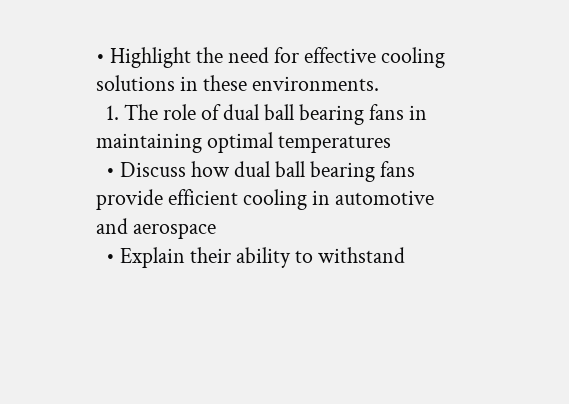• Highlight the need for effective cooling solutions in these environments.
  1. The role of dual ball bearing fans in maintaining optimal temperatures
  • Discuss how dual ball bearing fans provide efficient cooling in automotive and aerospace
  • Explain their ability to withstand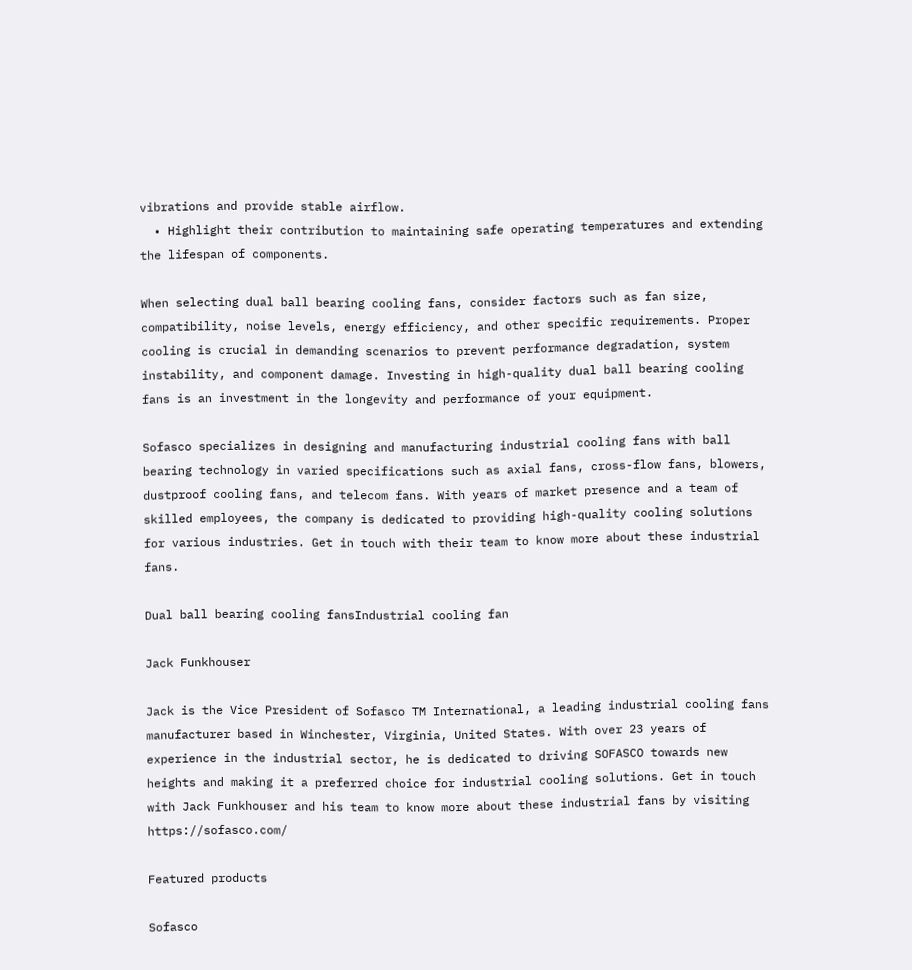vibrations and provide stable airflow.
  • Highlight their contribution to maintaining safe operating temperatures and extending the lifespan of components.

When selecting dual ball bearing cooling fans, consider factors such as fan size, compatibility, noise levels, energy efficiency, and other specific requirements. Proper cooling is crucial in demanding scenarios to prevent performance degradation, system instability, and component damage. Investing in high-quality dual ball bearing cooling fans is an investment in the longevity and performance of your equipment.

Sofasco specializes in designing and manufacturing industrial cooling fans with ball bearing technology in varied specifications such as axial fans, cross-flow fans, blowers, dustproof cooling fans, and telecom fans. With years of market presence and a team of skilled employees, the company is dedicated to providing high-quality cooling solutions for various industries. Get in touch with their team to know more about these industrial fans.

Dual ball bearing cooling fansIndustrial cooling fan

Jack Funkhouser

Jack is the Vice President of Sofasco TM International, a leading industrial cooling fans manufacturer based in Winchester, Virginia, United States. With over 23 years of experience in the industrial sector, he is dedicated to driving SOFASCO towards new heights and making it a preferred choice for industrial cooling solutions. Get in touch with Jack Funkhouser and his team to know more about these industrial fans by visiting https://sofasco.com/

Featured products

Sofasco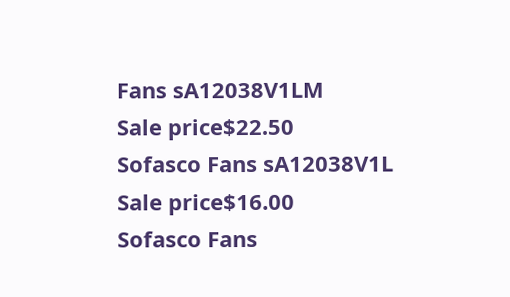Fans sA12038V1LM
Sale price$22.50
Sofasco Fans sA12038V1L
Sale price$16.00
Sofasco Fans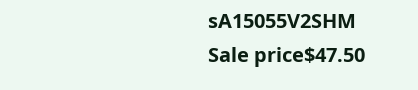sA15055V2SHM
Sale price$47.50